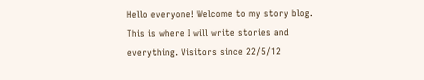Hello everyone! Welcome to my story blog.
This is where I will write stories and everything. Visitors since 22/5/12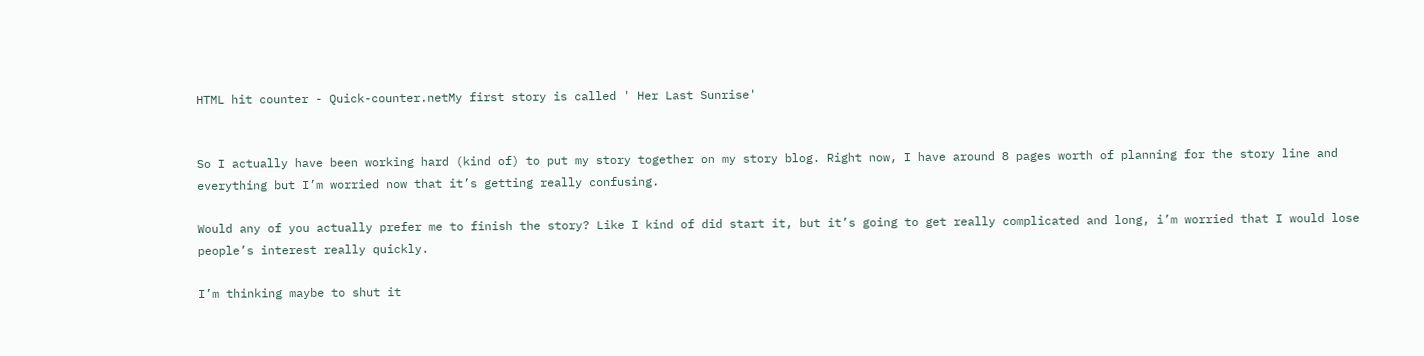HTML hit counter - Quick-counter.netMy first story is called ' Her Last Sunrise'


So I actually have been working hard (kind of) to put my story together on my story blog. Right now, I have around 8 pages worth of planning for the story line and everything but I’m worried now that it’s getting really confusing.

Would any of you actually prefer me to finish the story? Like I kind of did start it, but it’s going to get really complicated and long, i’m worried that I would lose people’s interest really quickly.

I’m thinking maybe to shut it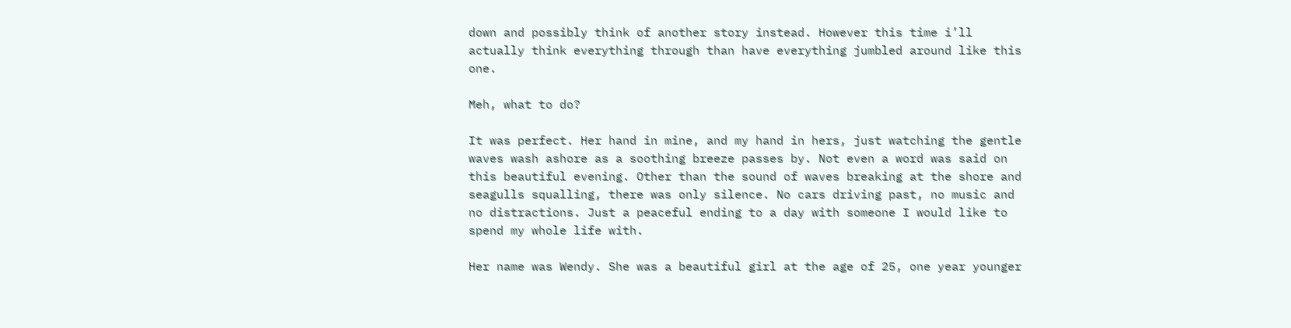down and possibly think of another story instead. However this time i’ll actually think everything through than have everything jumbled around like this one.

Meh, what to do?

It was perfect. Her hand in mine, and my hand in hers, just watching the gentle waves wash ashore as a soothing breeze passes by. Not even a word was said on this beautiful evening. Other than the sound of waves breaking at the shore and seagulls squalling, there was only silence. No cars driving past, no music and no distractions. Just a peaceful ending to a day with someone I would like to spend my whole life with.

Her name was Wendy. She was a beautiful girl at the age of 25, one year younger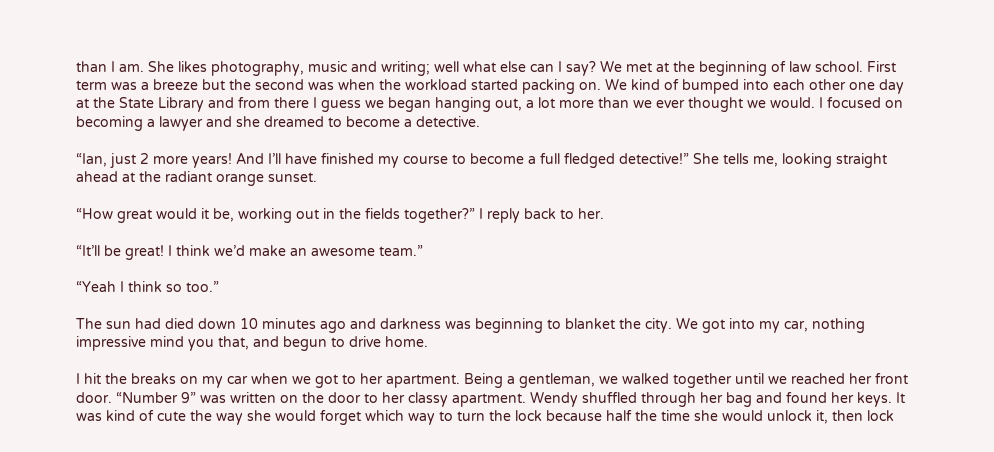than I am. She likes photography, music and writing; well what else can I say? We met at the beginning of law school. First term was a breeze but the second was when the workload started packing on. We kind of bumped into each other one day at the State Library and from there I guess we began hanging out, a lot more than we ever thought we would. I focused on becoming a lawyer and she dreamed to become a detective.

“Ian, just 2 more years! And I’ll have finished my course to become a full fledged detective!” She tells me, looking straight ahead at the radiant orange sunset.

“How great would it be, working out in the fields together?” I reply back to her.

“It’ll be great! I think we’d make an awesome team.”

“Yeah I think so too.”

The sun had died down 10 minutes ago and darkness was beginning to blanket the city. We got into my car, nothing impressive mind you that, and begun to drive home.

I hit the breaks on my car when we got to her apartment. Being a gentleman, we walked together until we reached her front door. “Number 9” was written on the door to her classy apartment. Wendy shuffled through her bag and found her keys. It was kind of cute the way she would forget which way to turn the lock because half the time she would unlock it, then lock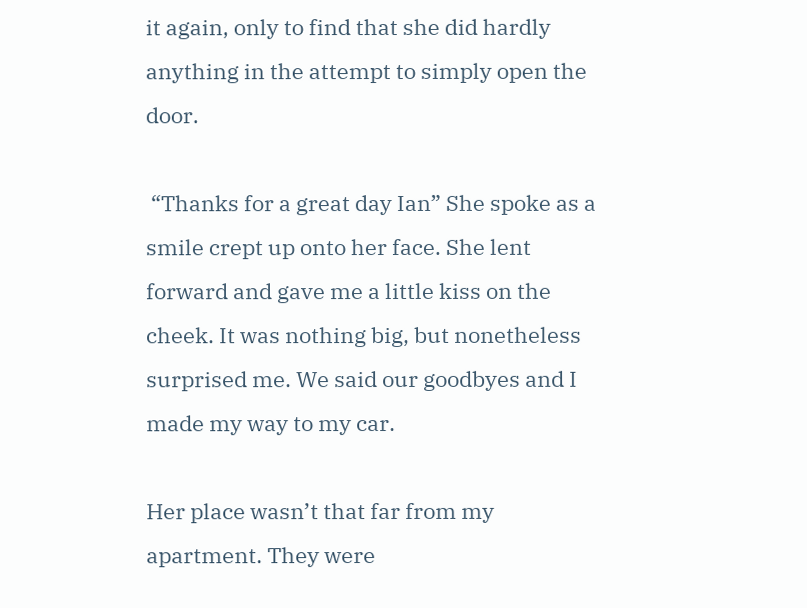it again, only to find that she did hardly anything in the attempt to simply open the door.

 “Thanks for a great day Ian” She spoke as a smile crept up onto her face. She lent forward and gave me a little kiss on the cheek. It was nothing big, but nonetheless surprised me. We said our goodbyes and I made my way to my car.

Her place wasn’t that far from my apartment. They were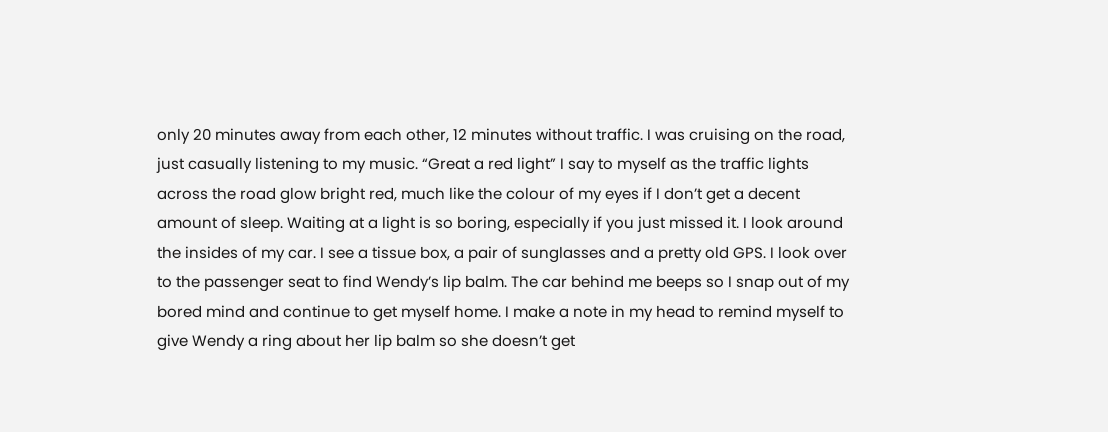only 20 minutes away from each other, 12 minutes without traffic. I was cruising on the road, just casually listening to my music. “Great a red light” I say to myself as the traffic lights across the road glow bright red, much like the colour of my eyes if I don’t get a decent amount of sleep. Waiting at a light is so boring, especially if you just missed it. I look around the insides of my car. I see a tissue box, a pair of sunglasses and a pretty old GPS. I look over to the passenger seat to find Wendy’s lip balm. The car behind me beeps so I snap out of my bored mind and continue to get myself home. I make a note in my head to remind myself to give Wendy a ring about her lip balm so she doesn’t get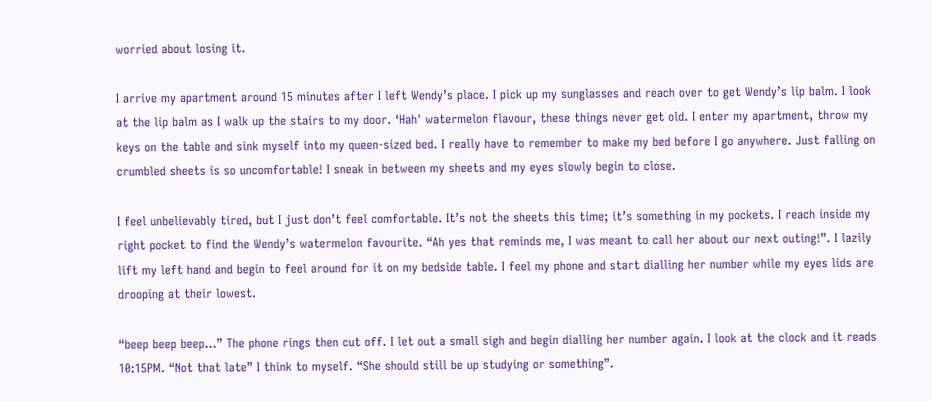worried about losing it.

I arrive my apartment around 15 minutes after I left Wendy’s place. I pick up my sunglasses and reach over to get Wendy’s lip balm. I look at the lip balm as I walk up the stairs to my door. ‘Hah' watermelon flavour, these things never get old. I enter my apartment, throw my keys on the table and sink myself into my queen-sized bed. I really have to remember to make my bed before I go anywhere. Just falling on crumbled sheets is so uncomfortable! I sneak in between my sheets and my eyes slowly begin to close.

I feel unbelievably tired, but I just don’t feel comfortable. It’s not the sheets this time; it’s something in my pockets. I reach inside my right pocket to find the Wendy’s watermelon favourite. “Ah yes that reminds me, I was meant to call her about our next outing!”. I lazily lift my left hand and begin to feel around for it on my bedside table. I feel my phone and start dialling her number while my eyes lids are drooping at their lowest.

“beep beep beep…” The phone rings then cut off. I let out a small sigh and begin dialling her number again. I look at the clock and it reads 10:15PM. “Not that late” I think to myself. “She should still be up studying or something”.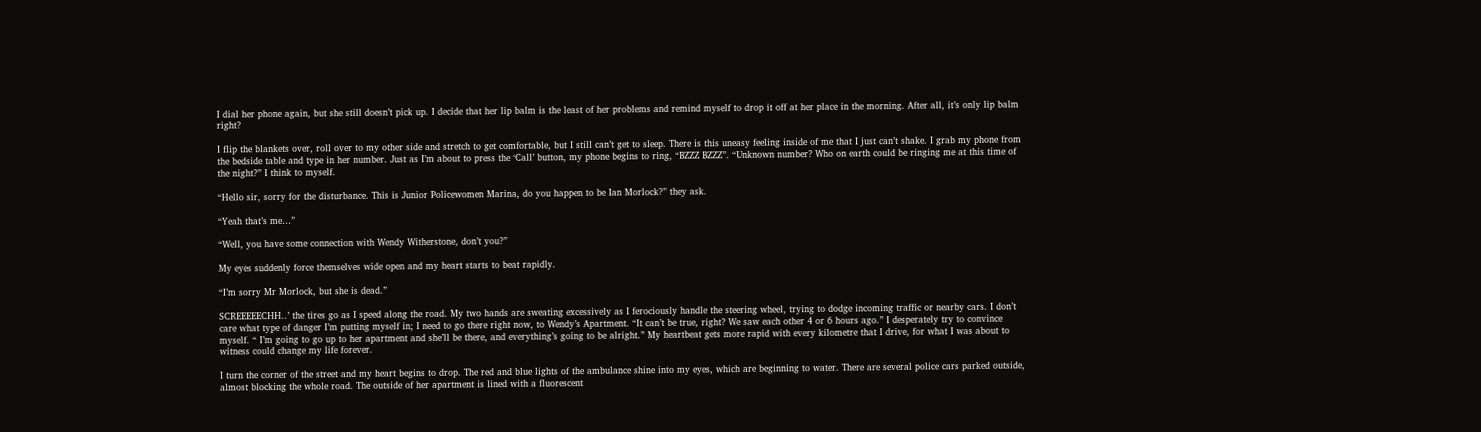I dial her phone again, but she still doesn’t pick up. I decide that her lip balm is the least of her problems and remind myself to drop it off at her place in the morning. After all, it’s only lip balm right?

I flip the blankets over, roll over to my other side and stretch to get comfortable, but I still can’t get to sleep. There is this uneasy feeling inside of me that I just can’t shake. I grab my phone from the bedside table and type in her number. Just as I’m about to press the ‘Call’ button, my phone begins to ring, “BZZZ BZZZ”. “Unknown number? Who on earth could be ringing me at this time of the night?” I think to myself.

“Hello sir, sorry for the disturbance. This is Junior Policewomen Marina, do you happen to be Ian Morlock?” they ask.

“Yeah that’s me…”

“Well, you have some connection with Wendy Witherstone, don’t you?”

My eyes suddenly force themselves wide open and my heart starts to beat rapidly.

“I’m sorry Mr Morlock, but she is dead.”

SCREEEEECHH..’ the tires go as I speed along the road. My two hands are sweating excessively as I ferociously handle the steering wheel, trying to dodge incoming traffic or nearby cars. I don’t care what type of danger I’m putting myself in; I need to go there right now, to Wendy’s Apartment. “It can’t be true, right? We saw each other 4 or 6 hours ago.” I desperately try to convince myself. “ I’m going to go up to her apartment and she’ll be there, and everything’s going to be alright.” My heartbeat gets more rapid with every kilometre that I drive, for what I was about to witness could change my life forever.

I turn the corner of the street and my heart begins to drop. The red and blue lights of the ambulance shine into my eyes, which are beginning to water. There are several police cars parked outside, almost blocking the whole road. The outside of her apartment is lined with a fluorescent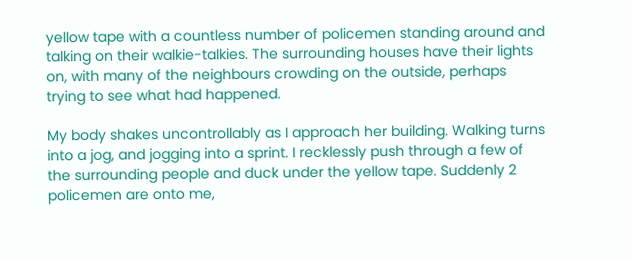yellow tape with a countless number of policemen standing around and talking on their walkie-talkies. The surrounding houses have their lights on, with many of the neighbours crowding on the outside, perhaps trying to see what had happened.

My body shakes uncontrollably as I approach her building. Walking turns into a jog, and jogging into a sprint. I recklessly push through a few of the surrounding people and duck under the yellow tape. Suddenly 2 policemen are onto me,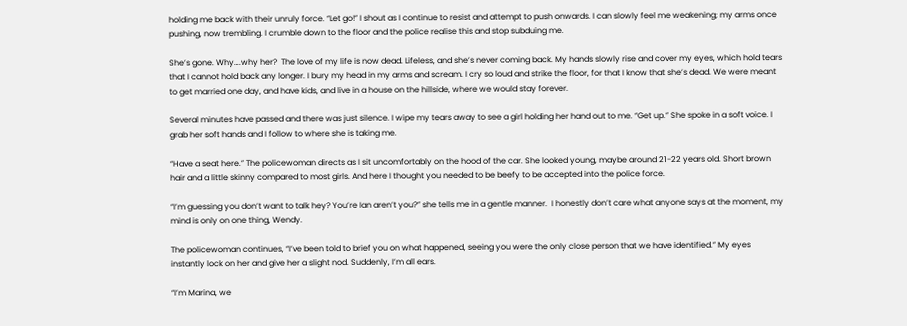holding me back with their unruly force. “Let go!” I shout as I continue to resist and attempt to push onwards. I can slowly feel me weakening; my arms once pushing, now trembling. I crumble down to the floor and the police realise this and stop subduing me.

She’s gone. Why….why her?  The love of my life is now dead. Lifeless, and she’s never coming back. My hands slowly rise and cover my eyes, which hold tears that I cannot hold back any longer. I bury my head in my arms and scream. I cry so loud and strike the floor, for that I know that she’s dead. We were meant to get married one day, and have kids, and live in a house on the hillside, where we would stay forever.

Several minutes have passed and there was just silence. I wipe my tears away to see a girl holding her hand out to me. “Get up.” She spoke in a soft voice. I grab her soft hands and I follow to where she is taking me.

“Have a seat here.” The policewoman directs as I sit uncomfortably on the hood of the car. She looked young, maybe around 21-22 years old. Short brown hair and a little skinny compared to most girls. And here I thought you needed to be beefy to be accepted into the police force.

“I’m guessing you don’t want to talk hey? You’re Ian aren’t you?” she tells me in a gentle manner.  I honestly don’t care what anyone says at the moment, my mind is only on one thing, Wendy.

The policewoman continues, “I’ve been told to brief you on what happened, seeing you were the only close person that we have identified.” My eyes instantly lock on her and give her a slight nod. Suddenly, I’m all ears.

“I’m Marina, we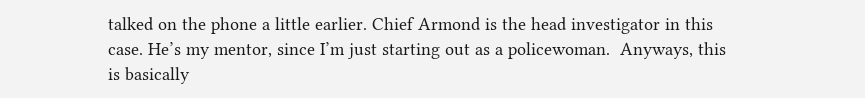talked on the phone a little earlier. Chief Armond is the head investigator in this case. He’s my mentor, since I’m just starting out as a policewoman.  Anyways, this is basically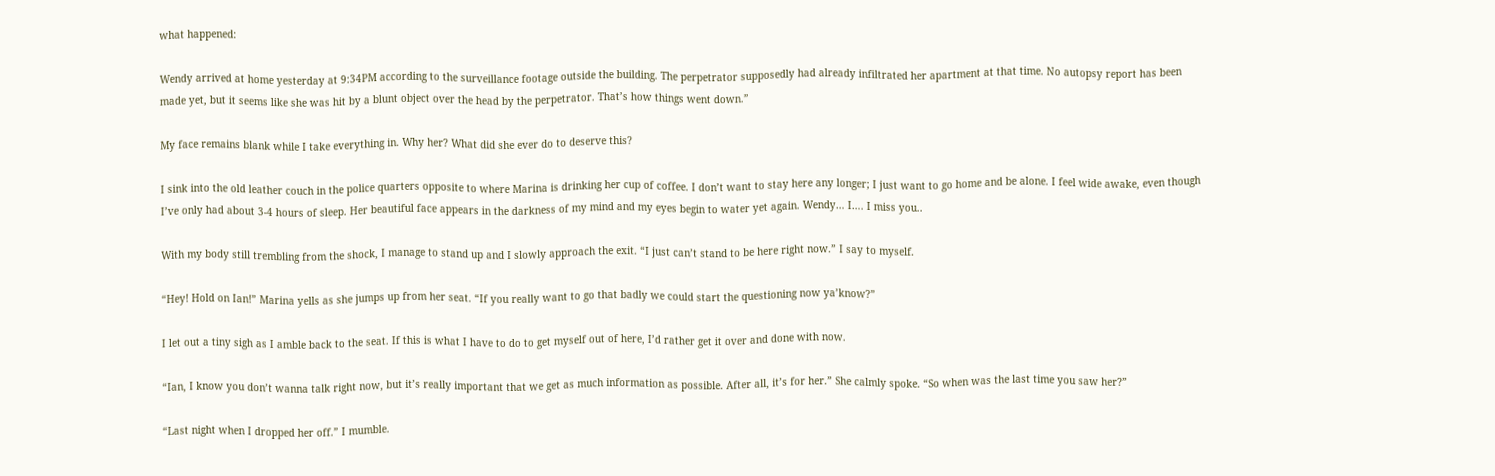what happened:

Wendy arrived at home yesterday at 9:34PM according to the surveillance footage outside the building. The perpetrator supposedly had already infiltrated her apartment at that time. No autopsy report has been made yet, but it seems like she was hit by a blunt object over the head by the perpetrator. That’s how things went down.”

My face remains blank while I take everything in. Why her? What did she ever do to deserve this?

I sink into the old leather couch in the police quarters opposite to where Marina is drinking her cup of coffee. I don’t want to stay here any longer; I just want to go home and be alone. I feel wide awake, even though I’ve only had about 3-4 hours of sleep. Her beautiful face appears in the darkness of my mind and my eyes begin to water yet again. Wendy… I…. I miss you..

With my body still trembling from the shock, I manage to stand up and I slowly approach the exit. “I just can’t stand to be here right now.” I say to myself.

“Hey! Hold on Ian!” Marina yells as she jumps up from her seat. “If you really want to go that badly we could start the questioning now ya’know?”

I let out a tiny sigh as I amble back to the seat. If this is what I have to do to get myself out of here, I’d rather get it over and done with now.

“Ian, I know you don’t wanna talk right now, but it’s really important that we get as much information as possible. After all, it’s for her.” She calmly spoke. “So when was the last time you saw her?”

“Last night when I dropped her off.” I mumble.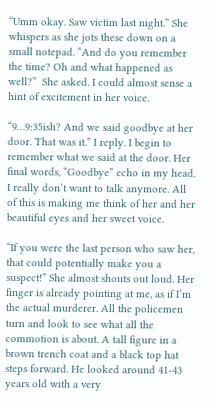“Umm okay. Saw victim last night.” She whispers as she jots these down on a small notepad. “And do you remember the time? Oh and what happened as well?”  She asked. I could almost sense a hint of excitement in her voice.

“9…9:35ish? And we said goodbye at her door. That was it.” I reply. I begin to remember what we said at the door. Her final words, “Goodbye” echo in my head. I really don’t want to talk anymore. All of this is making me think of her and her beautiful eyes and her sweet voice.

“If you were the last person who saw her, that could potentially make you a suspect!” She almost shouts out loud. Her finger is already pointing at me, as if I’m the actual murderer. All the policemen turn and look to see what all the commotion is about. A tall figure in a brown trench coat and a black top hat steps forward. He looked around 41-43 years old with a very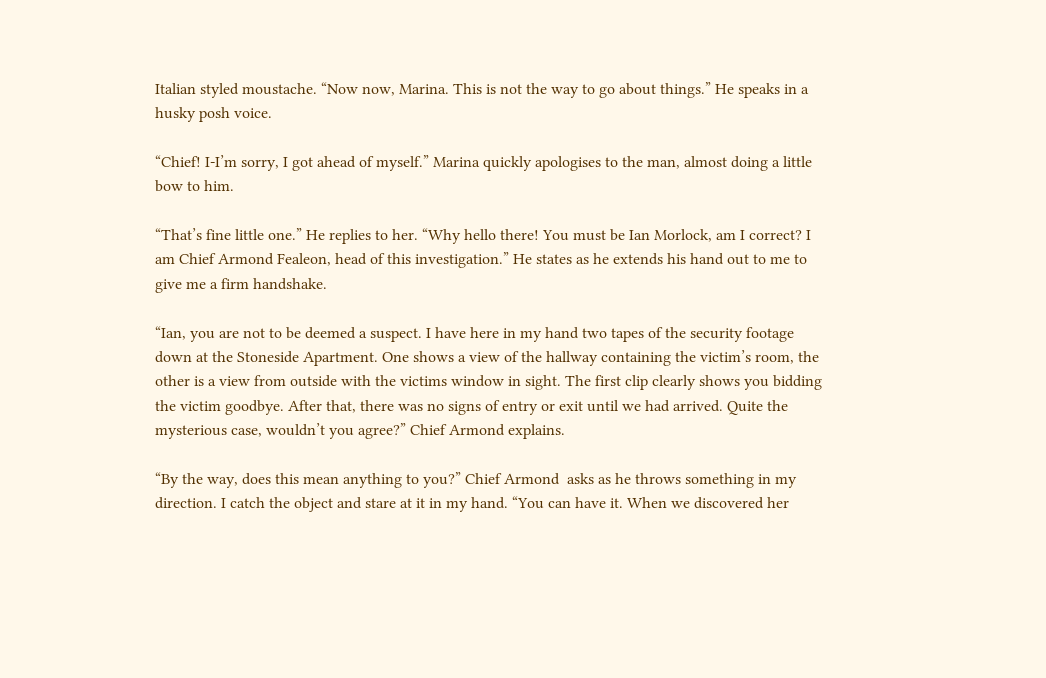Italian styled moustache. “Now now, Marina. This is not the way to go about things.” He speaks in a husky posh voice.

“Chief! I-I’m sorry, I got ahead of myself.” Marina quickly apologises to the man, almost doing a little bow to him.

“That’s fine little one.” He replies to her. “Why hello there! You must be Ian Morlock, am I correct? I am Chief Armond Fealeon, head of this investigation.” He states as he extends his hand out to me to give me a firm handshake.

“Ian, you are not to be deemed a suspect. I have here in my hand two tapes of the security footage down at the Stoneside Apartment. One shows a view of the hallway containing the victim’s room, the other is a view from outside with the victims window in sight. The first clip clearly shows you bidding the victim goodbye. After that, there was no signs of entry or exit until we had arrived. Quite the mysterious case, wouldn’t you agree?” Chief Armond explains.

“By the way, does this mean anything to you?” Chief Armond  asks as he throws something in my direction. I catch the object and stare at it in my hand. “You can have it. When we discovered her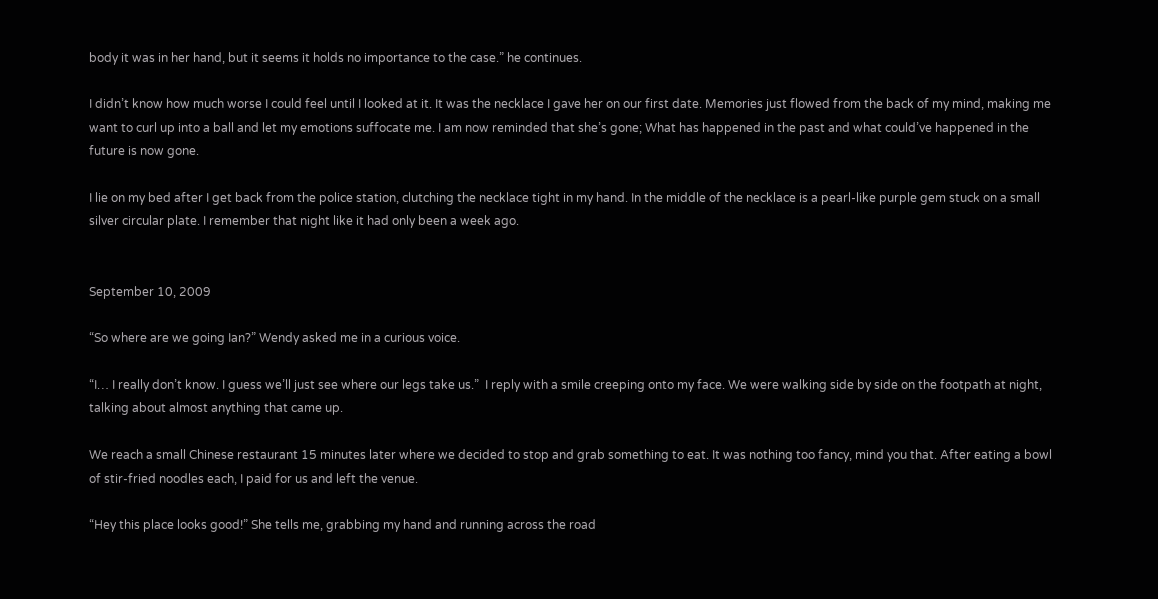body it was in her hand, but it seems it holds no importance to the case.” he continues.

I didn’t know how much worse I could feel until I looked at it. It was the necklace I gave her on our first date. Memories just flowed from the back of my mind, making me want to curl up into a ball and let my emotions suffocate me. I am now reminded that she’s gone; What has happened in the past and what could’ve happened in the future is now gone.

I lie on my bed after I get back from the police station, clutching the necklace tight in my hand. In the middle of the necklace is a pearl-like purple gem stuck on a small silver circular plate. I remember that night like it had only been a week ago.


September 10, 2009

“So where are we going Ian?” Wendy asked me in a curious voice.

“I… I really don’t know. I guess we’ll just see where our legs take us.”  I reply with a smile creeping onto my face. We were walking side by side on the footpath at night, talking about almost anything that came up.

We reach a small Chinese restaurant 15 minutes later where we decided to stop and grab something to eat. It was nothing too fancy, mind you that. After eating a bowl of stir-fried noodles each, I paid for us and left the venue.

“Hey this place looks good!” She tells me, grabbing my hand and running across the road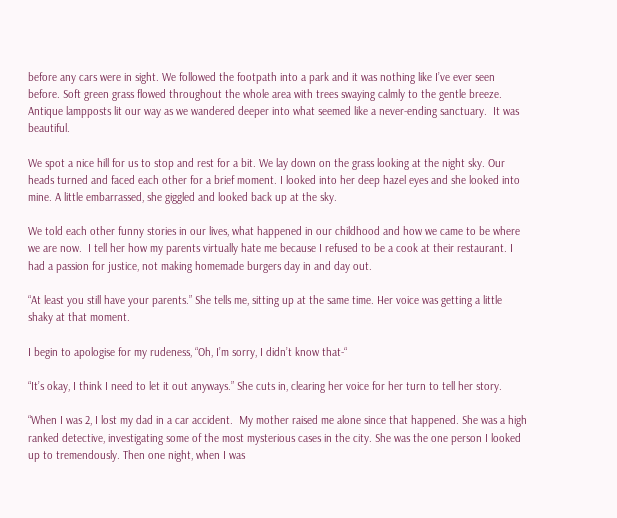before any cars were in sight. We followed the footpath into a park and it was nothing like I’ve ever seen before. Soft green grass flowed throughout the whole area with trees swaying calmly to the gentle breeze. Antique lampposts lit our way as we wandered deeper into what seemed like a never-ending sanctuary.  It was beautiful.

We spot a nice hill for us to stop and rest for a bit. We lay down on the grass looking at the night sky. Our heads turned and faced each other for a brief moment. I looked into her deep hazel eyes and she looked into mine. A little embarrassed, she giggled and looked back up at the sky.

We told each other funny stories in our lives, what happened in our childhood and how we came to be where we are now.  I tell her how my parents virtually hate me because I refused to be a cook at their restaurant. I had a passion for justice, not making homemade burgers day in and day out.

“At least you still have your parents.” She tells me, sitting up at the same time. Her voice was getting a little shaky at that moment.

I begin to apologise for my rudeness, “Oh, I’m sorry, I didn’t know that-“

“It’s okay, I think I need to let it out anyways.” She cuts in, clearing her voice for her turn to tell her story.

“When I was 2, I lost my dad in a car accident.  My mother raised me alone since that happened. She was a high ranked detective, investigating some of the most mysterious cases in the city. She was the one person I looked up to tremendously. Then one night, when I was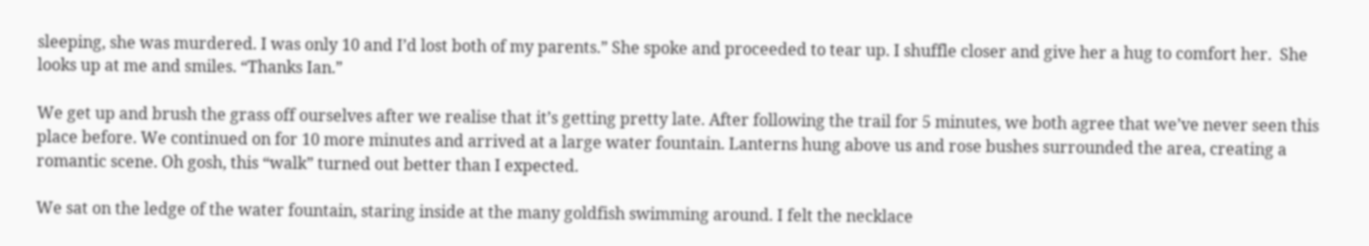sleeping, she was murdered. I was only 10 and I’d lost both of my parents.” She spoke and proceeded to tear up. I shuffle closer and give her a hug to comfort her.  She looks up at me and smiles. “Thanks Ian.”

We get up and brush the grass off ourselves after we realise that it’s getting pretty late. After following the trail for 5 minutes, we both agree that we’ve never seen this place before. We continued on for 10 more minutes and arrived at a large water fountain. Lanterns hung above us and rose bushes surrounded the area, creating a romantic scene. Oh gosh, this “walk” turned out better than I expected.

We sat on the ledge of the water fountain, staring inside at the many goldfish swimming around. I felt the necklace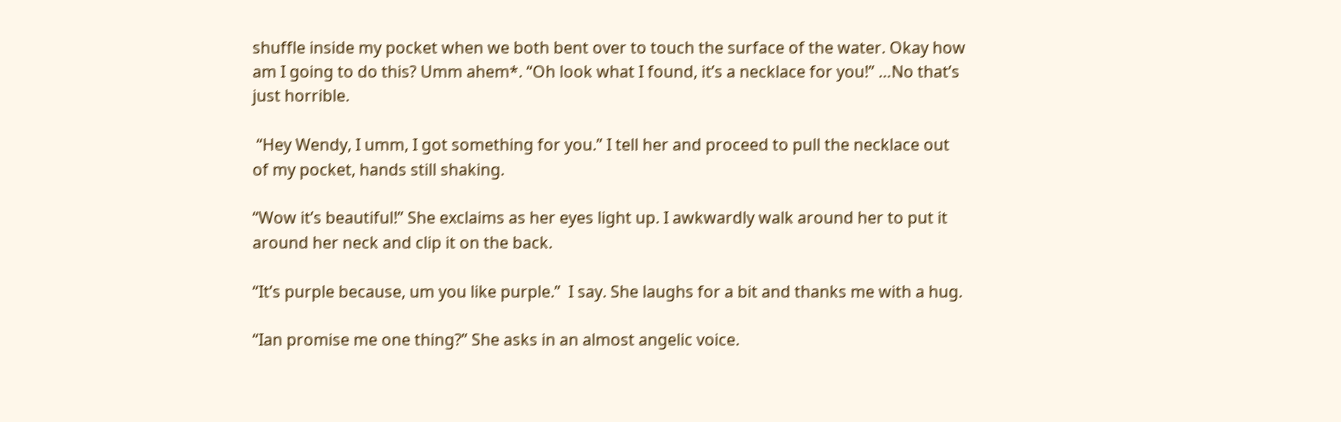shuffle inside my pocket when we both bent over to touch the surface of the water. Okay how am I going to do this? Umm ahem*. “Oh look what I found, it’s a necklace for you!” …No that’s just horrible.

 “Hey Wendy, I umm, I got something for you.” I tell her and proceed to pull the necklace out of my pocket, hands still shaking.

“Wow it’s beautiful!” She exclaims as her eyes light up. I awkwardly walk around her to put it around her neck and clip it on the back.

“It’s purple because, um you like purple.”  I say. She laughs for a bit and thanks me with a hug.

“Ian promise me one thing?” She asks in an almost angelic voice.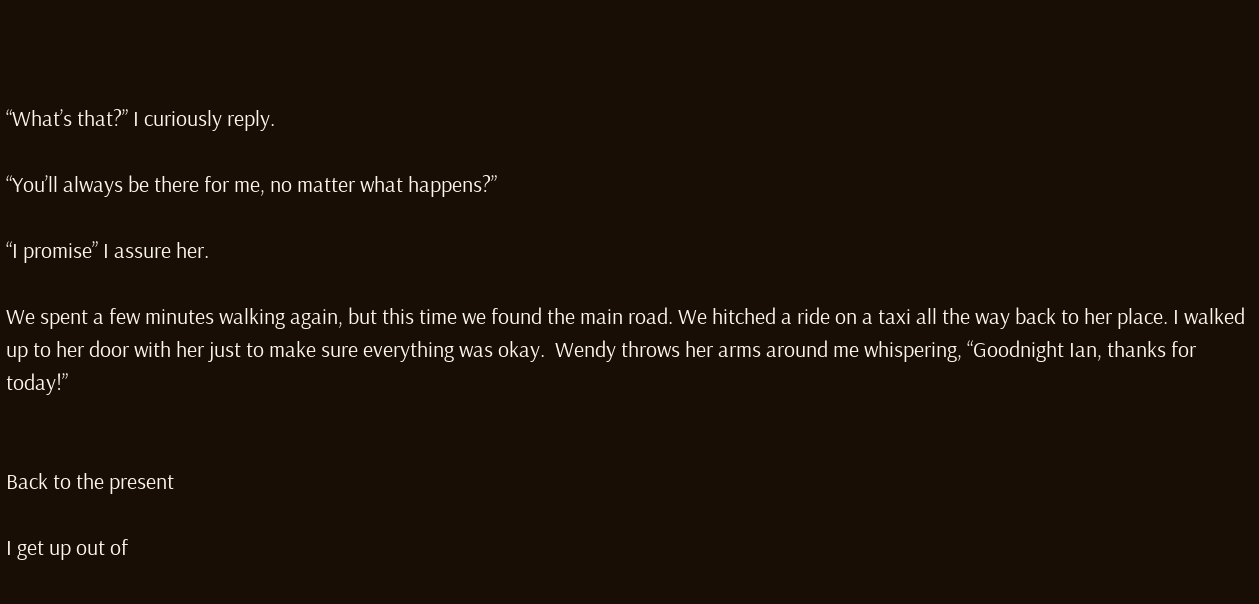“What’s that?” I curiously reply.

“You’ll always be there for me, no matter what happens?”

“I promise” I assure her.

We spent a few minutes walking again, but this time we found the main road. We hitched a ride on a taxi all the way back to her place. I walked up to her door with her just to make sure everything was okay.  Wendy throws her arms around me whispering, “Goodnight Ian, thanks for today!”


Back to the present

I get up out of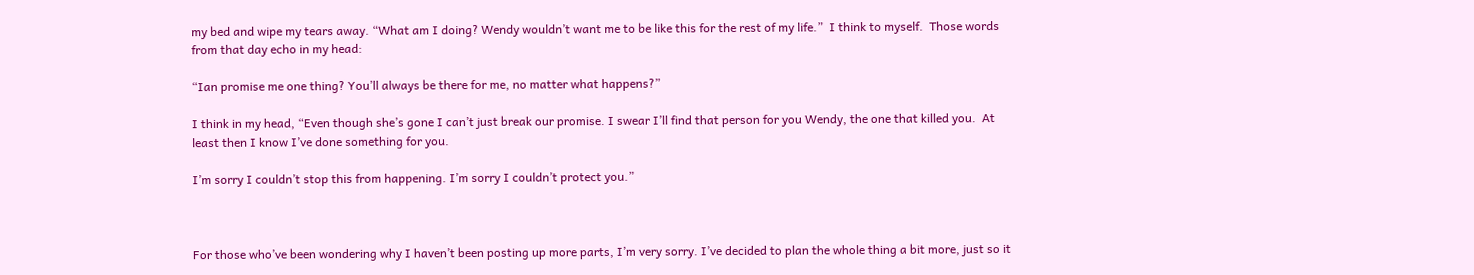my bed and wipe my tears away. “What am I doing? Wendy wouldn’t want me to be like this for the rest of my life.”  I think to myself.  Those words from that day echo in my head:

“Ian promise me one thing? You’ll always be there for me, no matter what happens?”

I think in my head, “Even though she’s gone I can’t just break our promise. I swear I’ll find that person for you Wendy, the one that killed you.  At least then I know I’ve done something for you.

I’m sorry I couldn’t stop this from happening. I’m sorry I couldn’t protect you.”



For those who’ve been wondering why I haven’t been posting up more parts, I’m very sorry. I’ve decided to plan the whole thing a bit more, just so it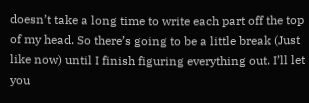doesn’t take a long time to write each part off the top of my head. So there’s going to be a little break (Just like now) until I finish figuring everything out. I’ll let you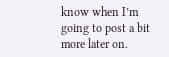know when I’m going to post a bit more later on.